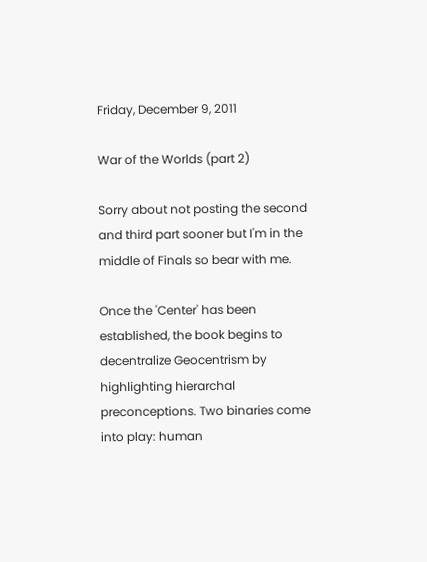Friday, December 9, 2011

War of the Worlds (part 2)

Sorry about not posting the second and third part sooner but I'm in the middle of Finals so bear with me.

Once the 'Center' has been established, the book begins to decentralize Geocentrism by highlighting hierarchal preconceptions. Two binaries come into play: human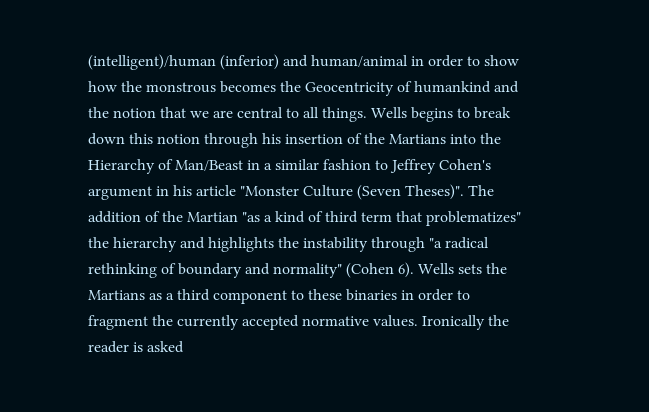(intelligent)/human (inferior) and human/animal in order to show how the monstrous becomes the Geocentricity of humankind and the notion that we are central to all things. Wells begins to break down this notion through his insertion of the Martians into the Hierarchy of Man/Beast in a similar fashion to Jeffrey Cohen's argument in his article "Monster Culture (Seven Theses)". The addition of the Martian "as a kind of third term that problematizes" the hierarchy and highlights the instability through "a radical rethinking of boundary and normality" (Cohen 6). Wells sets the Martians as a third component to these binaries in order to fragment the currently accepted normative values. Ironically the reader is asked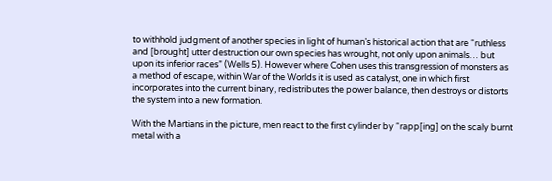to withhold judgment of another species in light of human’s historical action that are “ruthless and [brought] utter destruction our own species has wrought, not only upon animals… but upon its inferior races” (Wells 5). However where Cohen uses this transgression of monsters as a method of escape, within War of the Worlds it is used as catalyst, one in which first incorporates into the current binary, redistributes the power balance, then destroys or distorts the system into a new formation.

With the Martians in the picture, men react to the first cylinder by “rapp[ing] on the scaly burnt metal with a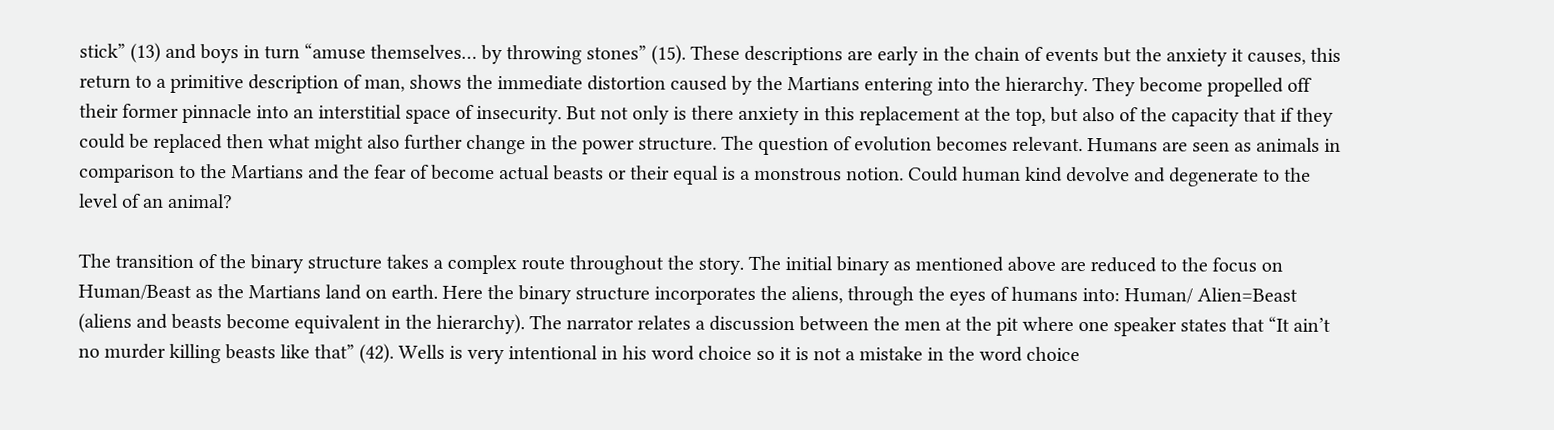stick” (13) and boys in turn “amuse themselves… by throwing stones” (15). These descriptions are early in the chain of events but the anxiety it causes, this return to a primitive description of man, shows the immediate distortion caused by the Martians entering into the hierarchy. They become propelled off their former pinnacle into an interstitial space of insecurity. But not only is there anxiety in this replacement at the top, but also of the capacity that if they could be replaced then what might also further change in the power structure. The question of evolution becomes relevant. Humans are seen as animals in comparison to the Martians and the fear of become actual beasts or their equal is a monstrous notion. Could human kind devolve and degenerate to the level of an animal?

The transition of the binary structure takes a complex route throughout the story. The initial binary as mentioned above are reduced to the focus on Human/Beast as the Martians land on earth. Here the binary structure incorporates the aliens, through the eyes of humans into: Human/ Alien=Beast (aliens and beasts become equivalent in the hierarchy). The narrator relates a discussion between the men at the pit where one speaker states that “It ain’t no murder killing beasts like that” (42). Wells is very intentional in his word choice so it is not a mistake in the word choice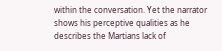within the conversation. Yet the narrator shows his perceptive qualities as he describes the Martians lack of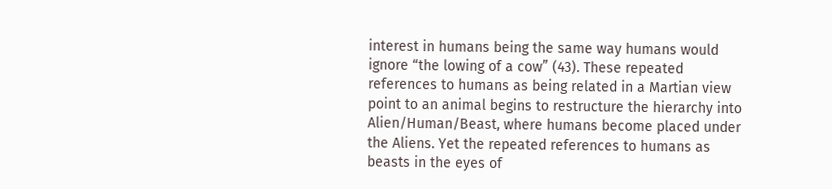interest in humans being the same way humans would ignore “the lowing of a cow” (43). These repeated references to humans as being related in a Martian view point to an animal begins to restructure the hierarchy into Alien/Human/Beast, where humans become placed under the Aliens. Yet the repeated references to humans as beasts in the eyes of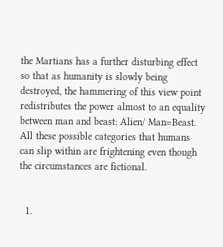the Martians has a further disturbing effect so that as humanity is slowly being destroyed, the hammering of this view point redistributes the power almost to an equality between man and beast: Alien/ Man=Beast. All these possible categories that humans can slip within are frightening even though the circumstances are fictional.


  1.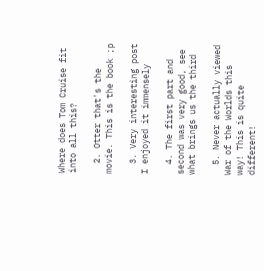Where does Tom Cruise fit into all this?

  2. Otter that's the movie. This is the book ;p

  3. Very interesting post I enjoyed it immensely

  4. The first part and second was very good, see what brings us the third

  5. Never actually viewed War of the Worlds this way! This is quite different!